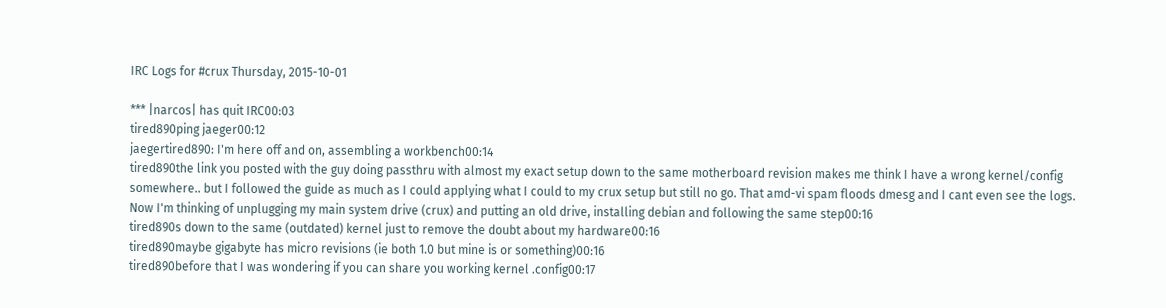IRC Logs for #crux Thursday, 2015-10-01

*** |narcos| has quit IRC00:03
tired890ping jaeger00:12
jaegertired890: I'm here off and on, assembling a workbench00:14
tired890the link you posted with the guy doing passthru with almost my exact setup down to the same motherboard revision makes me think I have a wrong kernel/config somewhere.. but I followed the guide as much as I could applying what I could to my crux setup but still no go. That amd-vi spam floods dmesg and I cant even see the logs. Now I'm thinking of unplugging my main system drive (crux) and putting an old drive, installing debian and following the same step00:16
tired890s down to the same (outdated) kernel just to remove the doubt about my hardware00:16
tired890maybe gigabyte has micro revisions (ie both 1.0 but mine is or something)00:16
tired890before that I was wondering if you can share you working kernel .config00:17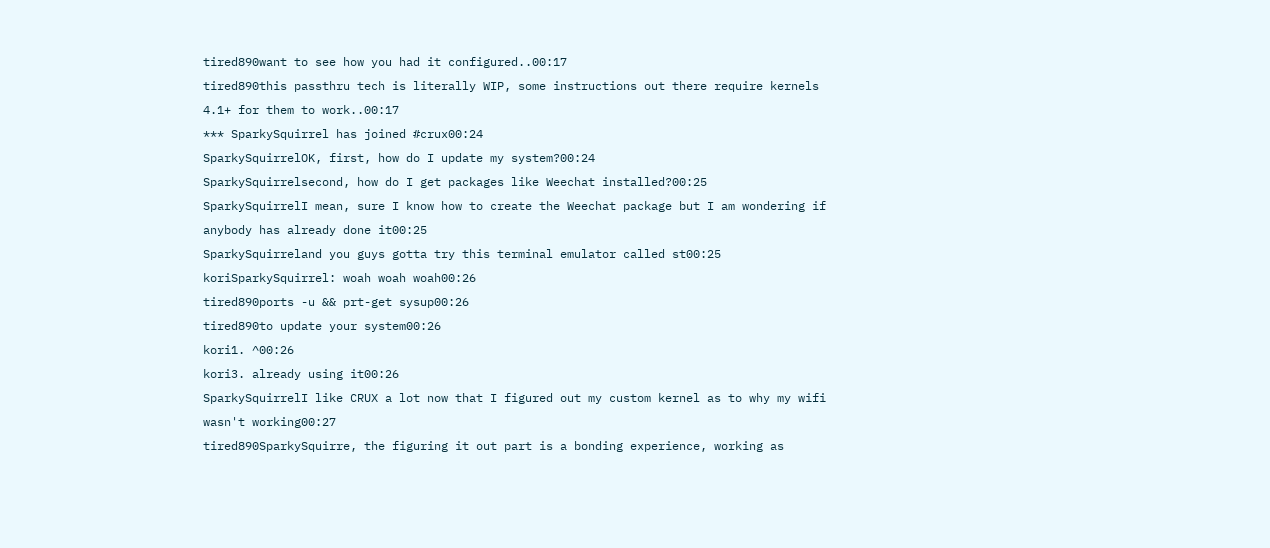tired890want to see how you had it configured..00:17
tired890this passthru tech is literally WIP, some instructions out there require kernels 4.1+ for them to work..00:17
*** SparkySquirrel has joined #crux00:24
SparkySquirrelOK, first, how do I update my system?00:24
SparkySquirrelsecond, how do I get packages like Weechat installed?00:25
SparkySquirrelI mean, sure I know how to create the Weechat package but I am wondering if anybody has already done it00:25
SparkySquirreland you guys gotta try this terminal emulator called st00:25
koriSparkySquirrel: woah woah woah00:26
tired890ports -u && prt-get sysup00:26
tired890to update your system00:26
kori1. ^00:26
kori3. already using it00:26
SparkySquirrelI like CRUX a lot now that I figured out my custom kernel as to why my wifi wasn't working00:27
tired890SparkySquirre, the figuring it out part is a bonding experience, working as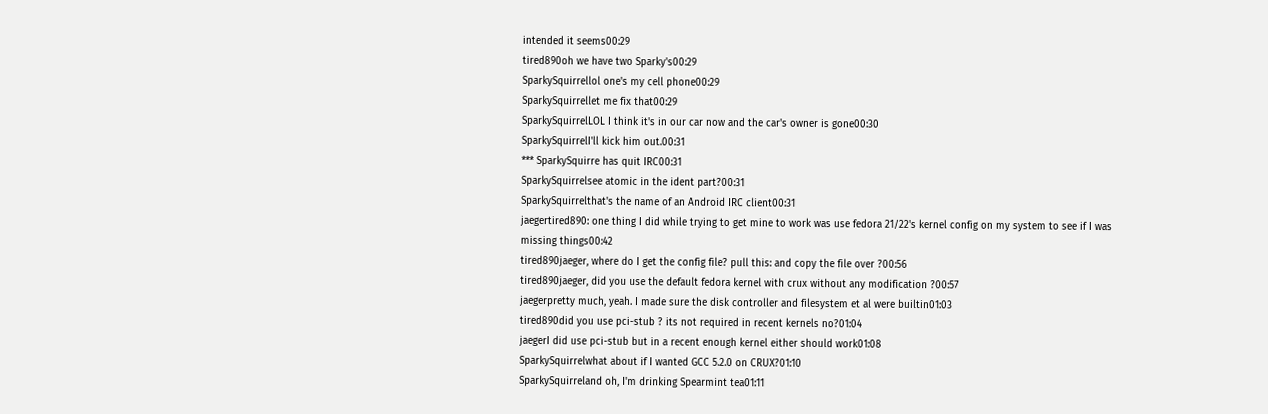intended it seems00:29
tired890oh we have two Sparky's00:29
SparkySquirrellol one's my cell phone00:29
SparkySquirrellet me fix that00:29
SparkySquirrelLOL I think it's in our car now and the car's owner is gone00:30
SparkySquirrelI'll kick him out.00:31
*** SparkySquirre has quit IRC00:31
SparkySquirrelsee atomic in the ident part?00:31
SparkySquirrelthat's the name of an Android IRC client00:31
jaegertired890: one thing I did while trying to get mine to work was use fedora 21/22's kernel config on my system to see if I was missing things00:42
tired890jaeger, where do I get the config file? pull this: and copy the file over ?00:56
tired890jaeger, did you use the default fedora kernel with crux without any modification ?00:57
jaegerpretty much, yeah. I made sure the disk controller and filesystem et al were builtin01:03
tired890did you use pci-stub ? its not required in recent kernels no?01:04
jaegerI did use pci-stub but in a recent enough kernel either should work01:08
SparkySquirrelwhat about if I wanted GCC 5.2.0 on CRUX?01:10
SparkySquirreland oh, I'm drinking Spearmint tea01:11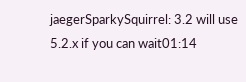jaegerSparkySquirrel: 3.2 will use 5.2.x if you can wait01:14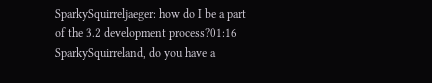SparkySquirreljaeger: how do I be a part of the 3.2 development process?01:16
SparkySquirreland, do you have a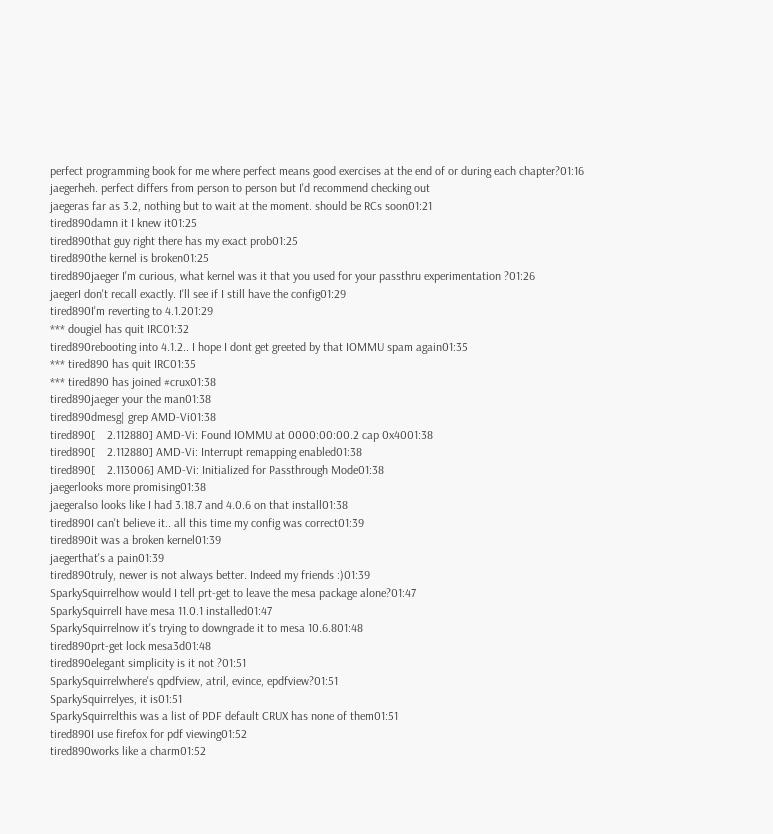perfect programming book for me where perfect means good exercises at the end of or during each chapter?01:16
jaegerheh. perfect differs from person to person but I'd recommend checking out
jaegeras far as 3.2, nothing but to wait at the moment. should be RCs soon01:21
tired890damn it I knew it01:25
tired890that guy right there has my exact prob01:25
tired890the kernel is broken01:25
tired890jaeger I'm curious, what kernel was it that you used for your passthru experimentation ?01:26
jaegerI don't recall exactly. I'll see if I still have the config01:29
tired890I'm reverting to 4.1.201:29
*** dougiel has quit IRC01:32
tired890rebooting into 4.1.2.. I hope I dont get greeted by that IOMMU spam again01:35
*** tired890 has quit IRC01:35
*** tired890 has joined #crux01:38
tired890jaeger your the man01:38
tired890dmesg| grep AMD-Vi01:38
tired890[    2.112880] AMD-Vi: Found IOMMU at 0000:00:00.2 cap 0x4001:38
tired890[    2.112880] AMD-Vi: Interrupt remapping enabled01:38
tired890[    2.113006] AMD-Vi: Initialized for Passthrough Mode01:38
jaegerlooks more promising01:38
jaegeralso looks like I had 3.18.7 and 4.0.6 on that install01:38
tired890I can't believe it.. all this time my config was correct01:39
tired890it was a broken kernel01:39
jaegerthat's a pain01:39
tired890truly, newer is not always better. Indeed my friends :)01:39
SparkySquirrelhow would I tell prt-get to leave the mesa package alone?01:47
SparkySquirrelI have mesa 11.0.1 installed01:47
SparkySquirrelnow it's trying to downgrade it to mesa 10.6.801:48
tired890prt-get lock mesa3d01:48
tired890elegant simplicity is it not ?01:51
SparkySquirrelwhere's qpdfview, atril, evince, epdfview?01:51
SparkySquirrelyes, it is01:51
SparkySquirrelthis was a list of PDF default CRUX has none of them01:51
tired890I use firefox for pdf viewing01:52
tired890works like a charm01:52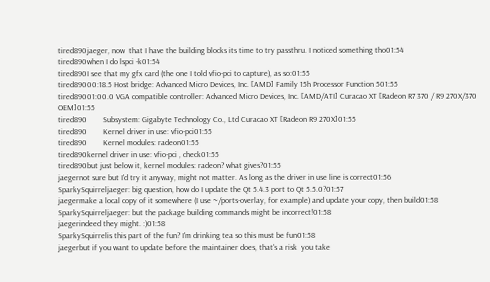tired890jaeger, now  that I have the building blocks its time to try passthru. I noticed something tho01:54
tired890when I do lspci -k01:54
tired890I see that my gfx card (the one I told vfio-pci to capture), as so:01:55
tired89000:18.5 Host bridge: Advanced Micro Devices, Inc. [AMD] Family 15h Processor Function 501:55
tired89001:00.0 VGA compatible controller: Advanced Micro Devices, Inc. [AMD/ATI] Curacao XT [Radeon R7 370 / R9 270X/370 OEM]01:55
tired890        Subsystem: Gigabyte Technology Co., Ltd Curacao XT [Radeon R9 270X]01:55
tired890        Kernel driver in use: vfio-pci01:55
tired890        Kernel modules: radeon01:55
tired890kernel driver in use: vfio-pci , check01:55
tired890but just below it, kernel modules: radeon? what gives?01:55
jaegernot sure but I'd try it anyway, might not matter. As long as the driver in use line is correct01:56
SparkySquirreljaeger: big question, how do I update the Qt 5.4.3 port to Qt 5.5.0?01:57
jaegermake a local copy of it somewhere (I use ~/ports-overlay, for example) and update your copy, then build01:58
SparkySquirreljaeger: but the package building commands might be incorrect!01:58
jaegerindeed they might. :)01:58
SparkySquirrelis this part of the fun? I'm drinking tea so this must be fun01:58
jaegerbut if you want to update before the maintainer does, that's a risk  you take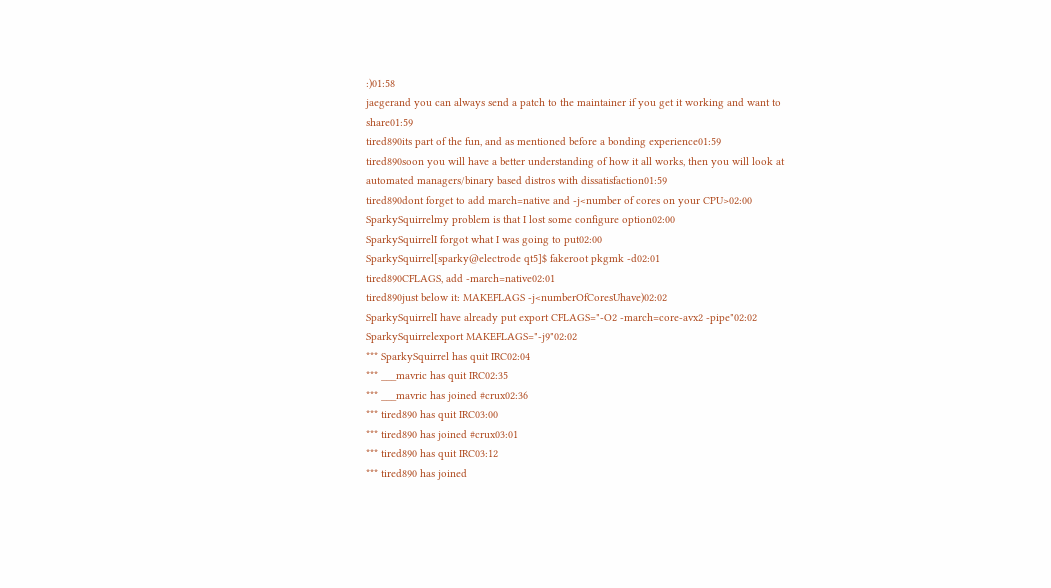:)01:58
jaegerand you can always send a patch to the maintainer if you get it working and want to share01:59
tired890its part of the fun, and as mentioned before a bonding experience01:59
tired890soon you will have a better understanding of how it all works, then you will look at automated managers/binary based distros with dissatisfaction01:59
tired890dont forget to add march=native and -j<number of cores on your CPU>02:00
SparkySquirrelmy problem is that I lost some configure option02:00
SparkySquirrelI forgot what I was going to put02:00
SparkySquirrel[sparky@electrode qt5]$ fakeroot pkgmk -d02:01
tired890CFLAGS, add -march=native02:01
tired890just below it: MAKEFLAGS -j<numberOfCoresUhave)02:02
SparkySquirrelI have already put export CFLAGS="-O2 -march=core-avx2 -pipe"02:02
SparkySquirrelexport MAKEFLAGS="-j9"02:02
*** SparkySquirrel has quit IRC02:04
*** ___mavric has quit IRC02:35
*** ___mavric has joined #crux02:36
*** tired890 has quit IRC03:00
*** tired890 has joined #crux03:01
*** tired890 has quit IRC03:12
*** tired890 has joined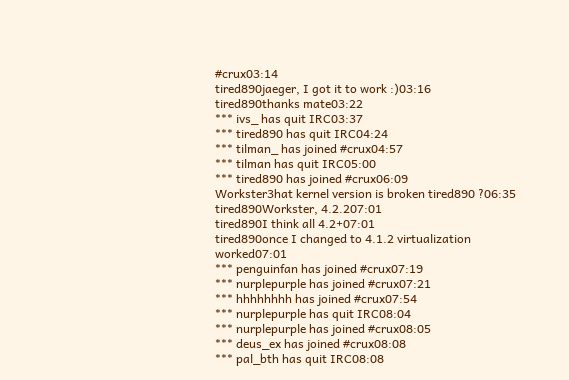#crux03:14
tired890jaeger, I got it to work :)03:16
tired890thanks mate03:22
*** ivs_ has quit IRC03:37
*** tired890 has quit IRC04:24
*** tilman_ has joined #crux04:57
*** tilman has quit IRC05:00
*** tired890 has joined #crux06:09
Workster3hat kernel version is broken tired890 ?06:35
tired890Workster, 4.2.207:01
tired890I think all 4.2+07:01
tired890once I changed to 4.1.2 virtualization worked07:01
*** penguinfan has joined #crux07:19
*** nurplepurple has joined #crux07:21
*** hhhhhhhh has joined #crux07:54
*** nurplepurple has quit IRC08:04
*** nurplepurple has joined #crux08:05
*** deus_ex has joined #crux08:08
*** pal_bth has quit IRC08:08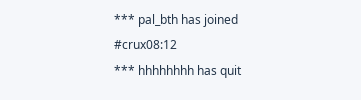*** pal_bth has joined #crux08:12
*** hhhhhhhh has quit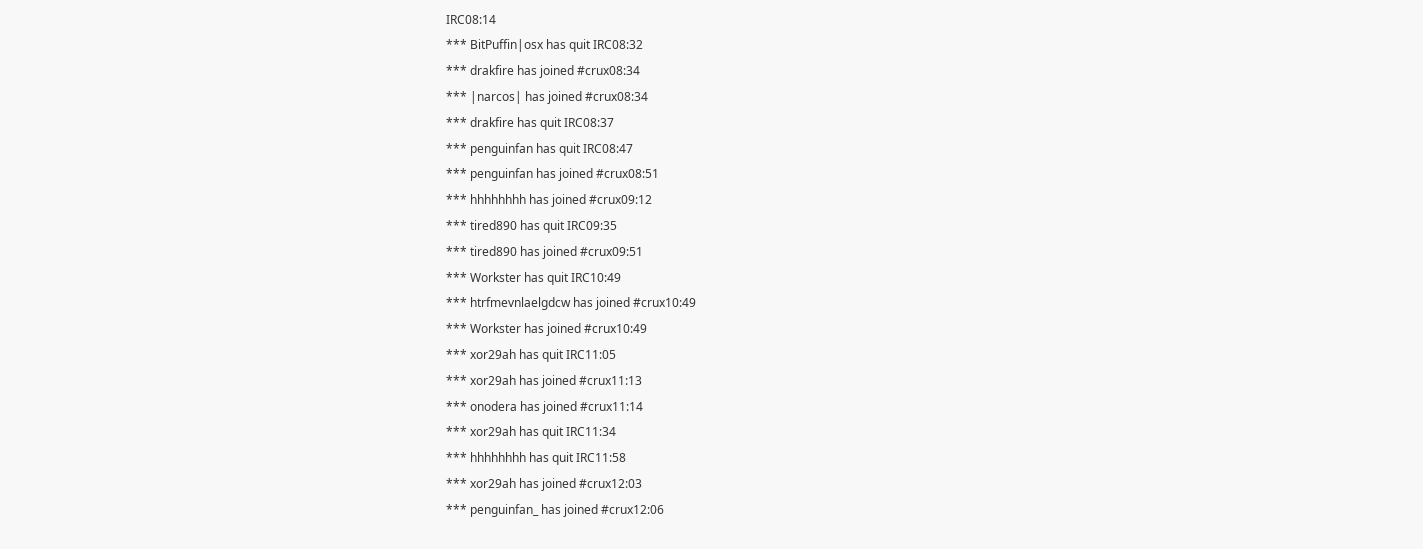IRC08:14
*** BitPuffin|osx has quit IRC08:32
*** drakfire has joined #crux08:34
*** |narcos| has joined #crux08:34
*** drakfire has quit IRC08:37
*** penguinfan has quit IRC08:47
*** penguinfan has joined #crux08:51
*** hhhhhhhh has joined #crux09:12
*** tired890 has quit IRC09:35
*** tired890 has joined #crux09:51
*** Workster has quit IRC10:49
*** htrfmevnlaelgdcw has joined #crux10:49
*** Workster has joined #crux10:49
*** xor29ah has quit IRC11:05
*** xor29ah has joined #crux11:13
*** onodera has joined #crux11:14
*** xor29ah has quit IRC11:34
*** hhhhhhhh has quit IRC11:58
*** xor29ah has joined #crux12:03
*** penguinfan_ has joined #crux12:06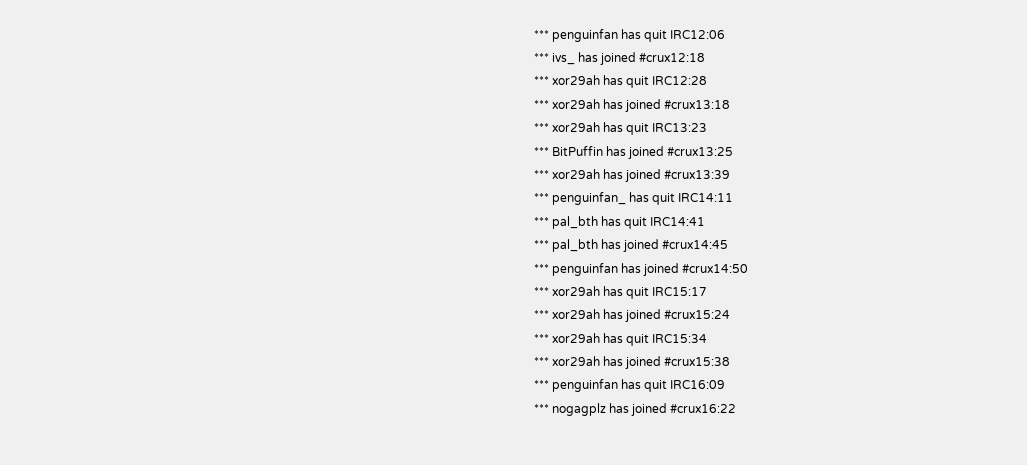*** penguinfan has quit IRC12:06
*** ivs_ has joined #crux12:18
*** xor29ah has quit IRC12:28
*** xor29ah has joined #crux13:18
*** xor29ah has quit IRC13:23
*** BitPuffin has joined #crux13:25
*** xor29ah has joined #crux13:39
*** penguinfan_ has quit IRC14:11
*** pal_bth has quit IRC14:41
*** pal_bth has joined #crux14:45
*** penguinfan has joined #crux14:50
*** xor29ah has quit IRC15:17
*** xor29ah has joined #crux15:24
*** xor29ah has quit IRC15:34
*** xor29ah has joined #crux15:38
*** penguinfan has quit IRC16:09
*** nogagplz has joined #crux16:22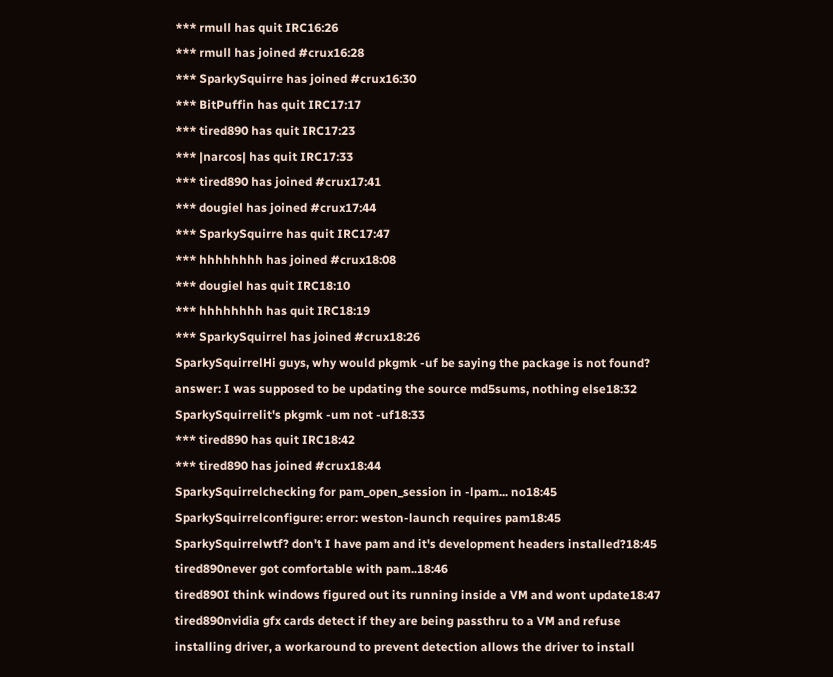*** rmull has quit IRC16:26
*** rmull has joined #crux16:28
*** SparkySquirre has joined #crux16:30
*** BitPuffin has quit IRC17:17
*** tired890 has quit IRC17:23
*** |narcos| has quit IRC17:33
*** tired890 has joined #crux17:41
*** dougiel has joined #crux17:44
*** SparkySquirre has quit IRC17:47
*** hhhhhhhh has joined #crux18:08
*** dougiel has quit IRC18:10
*** hhhhhhhh has quit IRC18:19
*** SparkySquirrel has joined #crux18:26
SparkySquirrelHi guys, why would pkgmk -uf be saying the package is not found? answer: I was supposed to be updating the source md5sums, nothing else18:32
SparkySquirrelit's pkgmk -um not -uf18:33
*** tired890 has quit IRC18:42
*** tired890 has joined #crux18:44
SparkySquirrelchecking for pam_open_session in -lpam... no18:45
SparkySquirrelconfigure: error: weston-launch requires pam18:45
SparkySquirrelwtf? don't I have pam and it's development headers installed?18:45
tired890never got comfortable with pam..18:46
tired890I think windows figured out its running inside a VM and wont update18:47
tired890nvidia gfx cards detect if they are being passthru to a VM and refuse installing driver, a workaround to prevent detection allows the driver to install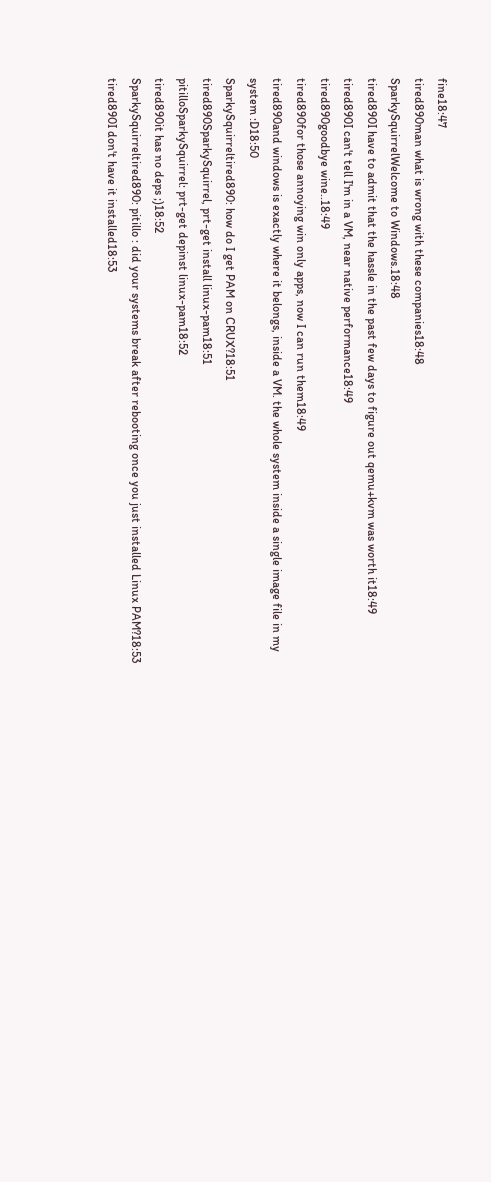fine18:47
tired890man what is wrong with these companies18:48
SparkySquirrelWelcome to Windows.18:48
tired890I have to admit that the hassle in the past few days to figure out qemu+kvm was worth it18:49
tired890I can't tell I'm in a VM, near native performance18:49
tired890goodbye wine..18:49
tired890for those annoying win only apps, now I can run them18:49
tired890and windows is exactly where it belongs, inside a VM. the whole system inside a single image file in my system :D18:50
SparkySquirreltired890: how do I get PAM on CRUX?18:51
tired890SparkySquirrel, prt-get install linux-pam18:51
pitilloSparkySquirrel: prt-get depinst linux-pam18:52
tired890it has no deps ;)18:52
SparkySquirreltired890: pitillo : did your systems break after rebooting once you just installed Linux PAM?18:53
tired890I don't have it installed18:53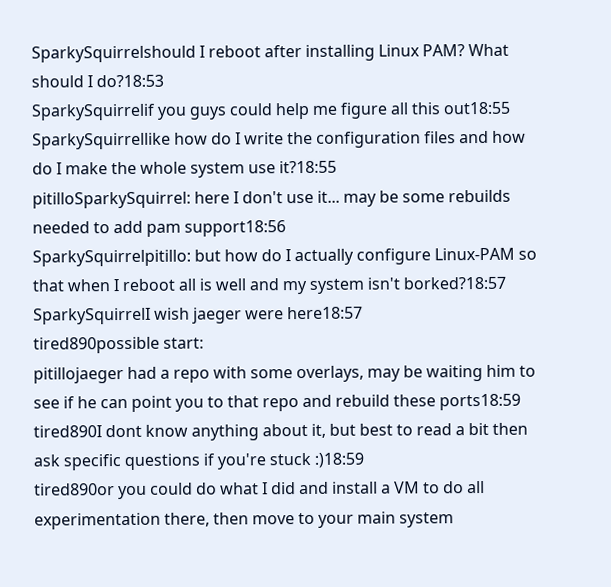SparkySquirrelshould I reboot after installing Linux PAM? What should I do?18:53
SparkySquirrelif you guys could help me figure all this out18:55
SparkySquirrellike how do I write the configuration files and how do I make the whole system use it?18:55
pitilloSparkySquirrel: here I don't use it... may be some rebuilds needed to add pam support18:56
SparkySquirrelpitillo: but how do I actually configure Linux-PAM so that when I reboot all is well and my system isn't borked?18:57
SparkySquirrelI wish jaeger were here18:57
tired890possible start:
pitillojaeger had a repo with some overlays, may be waiting him to see if he can point you to that repo and rebuild these ports18:59
tired890I dont know anything about it, but best to read a bit then ask specific questions if you're stuck :)18:59
tired890or you could do what I did and install a VM to do all experimentation there, then move to your main system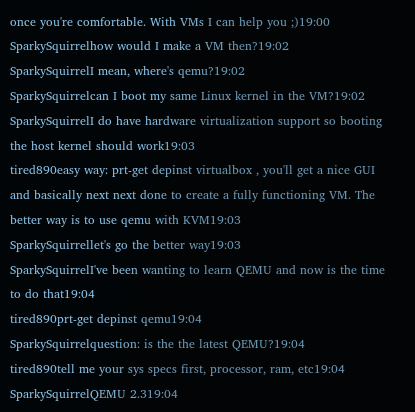once you're comfortable. With VMs I can help you ;)19:00
SparkySquirrelhow would I make a VM then?19:02
SparkySquirrelI mean, where's qemu?19:02
SparkySquirrelcan I boot my same Linux kernel in the VM?19:02
SparkySquirrelI do have hardware virtualization support so booting the host kernel should work19:03
tired890easy way: prt-get depinst virtualbox , you'll get a nice GUI and basically next next done to create a fully functioning VM. The better way is to use qemu with KVM19:03
SparkySquirrellet's go the better way19:03
SparkySquirrelI've been wanting to learn QEMU and now is the time to do that19:04
tired890prt-get depinst qemu19:04
SparkySquirrelquestion: is the the latest QEMU?19:04
tired890tell me your sys specs first, processor, ram, etc19:04
SparkySquirrelQEMU 2.319:04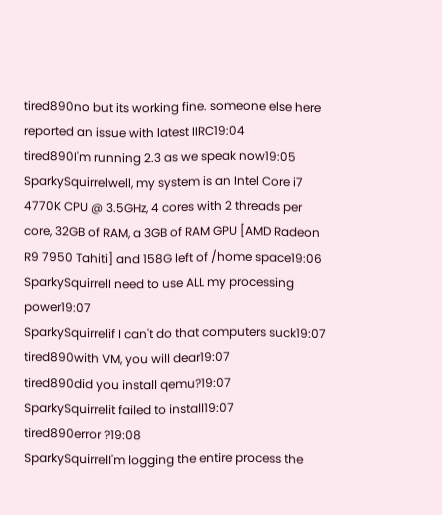tired890no but its working fine. someone else here reported an issue with latest IIRC19:04
tired890I'm running 2.3 as we speak now19:05
SparkySquirrelwell, my system is an Intel Core i7 4770K CPU @ 3.5GHz, 4 cores with 2 threads per core, 32GB of RAM, a 3GB of RAM GPU [AMD Radeon R9 7950 Tahiti] and 158G left of /home space19:06
SparkySquirrelI need to use ALL my processing power19:07
SparkySquirrelif I can't do that computers suck19:07
tired890with VM, you will dear19:07
tired890did you install qemu?19:07
SparkySquirrelit failed to install19:07
tired890error ?19:08
SparkySquirrelI'm logging the entire process the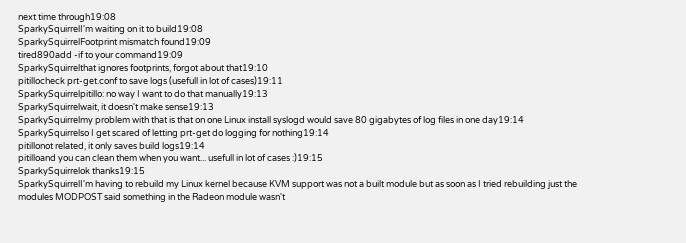next time through19:08
SparkySquirrelI'm waiting on it to build19:08
SparkySquirrelFootprint mismatch found19:09
tired890add -if to your command19:09
SparkySquirrelthat ignores footprints, forgot about that19:10
pitillocheck prt-get.conf to save logs (usefull in lot of cases)19:11
SparkySquirrelpitillo: no way I want to do that manually19:13
SparkySquirrelwait, it doesn't make sense19:13
SparkySquirrelmy problem with that is that on one Linux install syslogd would save 80 gigabytes of log files in one day19:14
SparkySquirrelso I get scared of letting prt-get do logging for nothing19:14
pitillonot related, it only saves build logs19:14
pitilloand you can clean them when you want... usefull in lot of cases :)19:15
SparkySquirrelok thanks19:15
SparkySquirrelI'm having to rebuild my Linux kernel because KVM support was not a built module but as soon as I tried rebuilding just the modules MODPOST said something in the Radeon module wasn't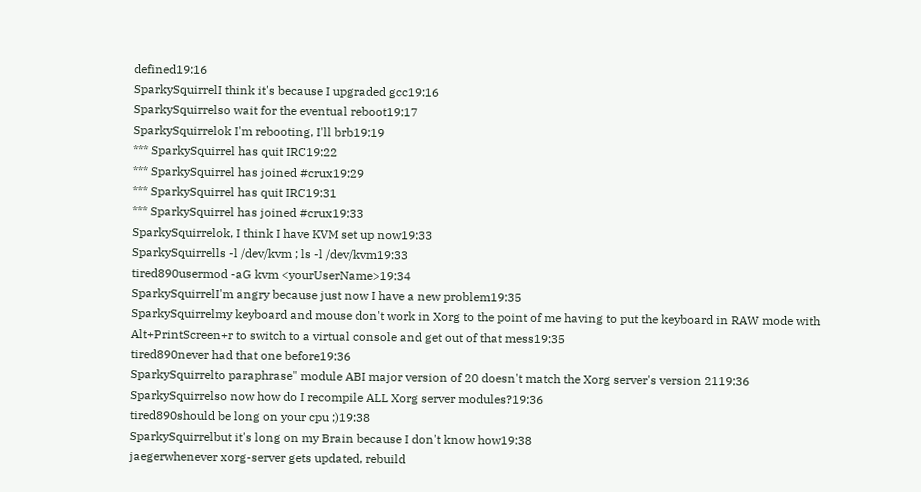defined19:16
SparkySquirrelI think it's because I upgraded gcc19:16
SparkySquirrelso wait for the eventual reboot19:17
SparkySquirrelok I'm rebooting, I'll brb19:19
*** SparkySquirrel has quit IRC19:22
*** SparkySquirrel has joined #crux19:29
*** SparkySquirrel has quit IRC19:31
*** SparkySquirrel has joined #crux19:33
SparkySquirrelok, I think I have KVM set up now19:33
SparkySquirrells -l /dev/kvm ; ls -l /dev/kvm19:33
tired890usermod -aG kvm <yourUserName>19:34
SparkySquirrelI'm angry because just now I have a new problem19:35
SparkySquirrelmy keyboard and mouse don't work in Xorg to the point of me having to put the keyboard in RAW mode with Alt+PrintScreen+r to switch to a virtual console and get out of that mess19:35
tired890never had that one before19:36
SparkySquirrelto paraphrase" module ABI major version of 20 doesn't match the Xorg server's version 2119:36
SparkySquirrelso now how do I recompile ALL Xorg server modules?19:36
tired890should be long on your cpu ;)19:38
SparkySquirrelbut it's long on my Brain because I don't know how19:38
jaegerwhenever xorg-server gets updated, rebuild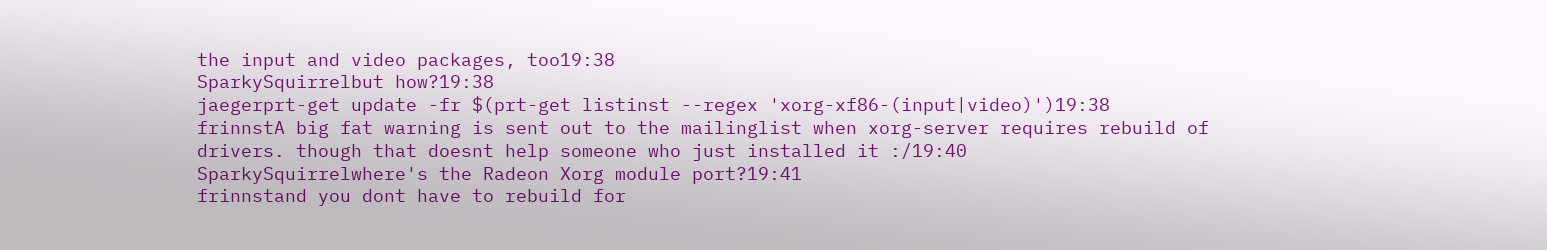the input and video packages, too19:38
SparkySquirrelbut how?19:38
jaegerprt-get update -fr $(prt-get listinst --regex 'xorg-xf86-(input|video)')19:38
frinnstA big fat warning is sent out to the mailinglist when xorg-server requires rebuild of drivers. though that doesnt help someone who just installed it :/19:40
SparkySquirrelwhere's the Radeon Xorg module port?19:41
frinnstand you dont have to rebuild for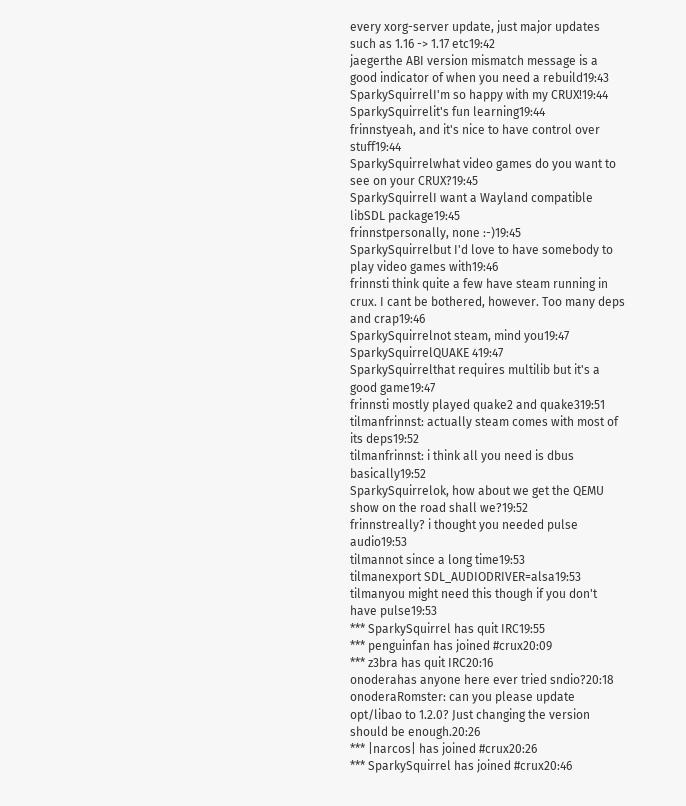every xorg-server update, just major updates such as 1.16 -> 1.17 etc19:42
jaegerthe ABI version mismatch message is a good indicator of when you need a rebuild19:43
SparkySquirrelI'm so happy with my CRUX!19:44
SparkySquirrelit's fun learning19:44
frinnstyeah, and it's nice to have control over stuff19:44
SparkySquirrelwhat video games do you want to see on your CRUX?19:45
SparkySquirrelI want a Wayland compatible libSDL package19:45
frinnstpersonally, none :-)19:45
SparkySquirrelbut I'd love to have somebody to play video games with19:46
frinnsti think quite a few have steam running in crux. I cant be bothered, however. Too many deps and crap19:46
SparkySquirrelnot steam, mind you19:47
SparkySquirrelQUAKE 419:47
SparkySquirrelthat requires multilib but it's a good game19:47
frinnsti mostly played quake2 and quake319:51
tilmanfrinnst: actually steam comes with most of its deps19:52
tilmanfrinnst: i think all you need is dbus basically19:52
SparkySquirrelok, how about we get the QEMU show on the road shall we?19:52
frinnstreally? i thought you needed pulse audio19:53
tilmannot since a long time19:53
tilmanexport SDL_AUDIODRIVER=alsa19:53
tilmanyou might need this though if you don't have pulse19:53
*** SparkySquirrel has quit IRC19:55
*** penguinfan has joined #crux20:09
*** z3bra has quit IRC20:16
onoderahas anyone here ever tried sndio?20:18
onoderaRomster: can you please update opt/libao to 1.2.0? Just changing the version should be enough.20:26
*** |narcos| has joined #crux20:26
*** SparkySquirrel has joined #crux20:46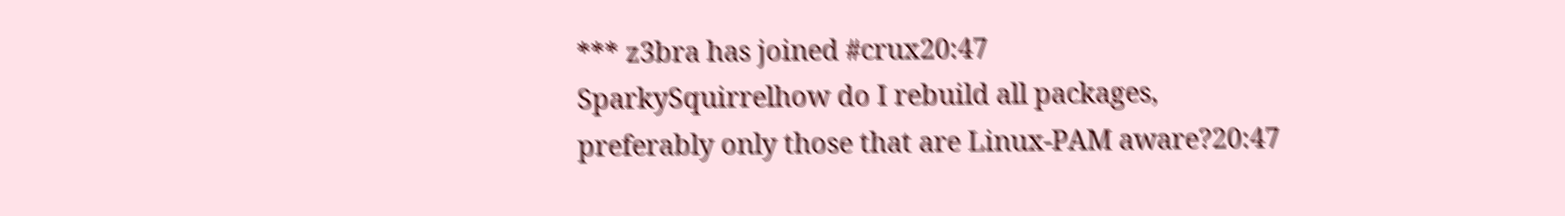*** z3bra has joined #crux20:47
SparkySquirrelhow do I rebuild all packages, preferably only those that are Linux-PAM aware?20:47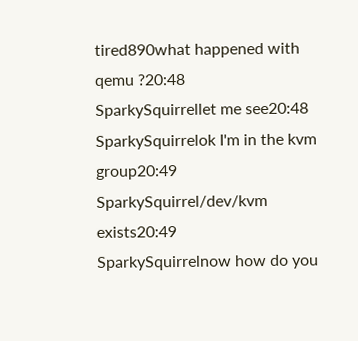tired890what happened with qemu ?20:48
SparkySquirrellet me see20:48
SparkySquirrelok I'm in the kvm group20:49
SparkySquirrel/dev/kvm exists20:49
SparkySquirrelnow how do you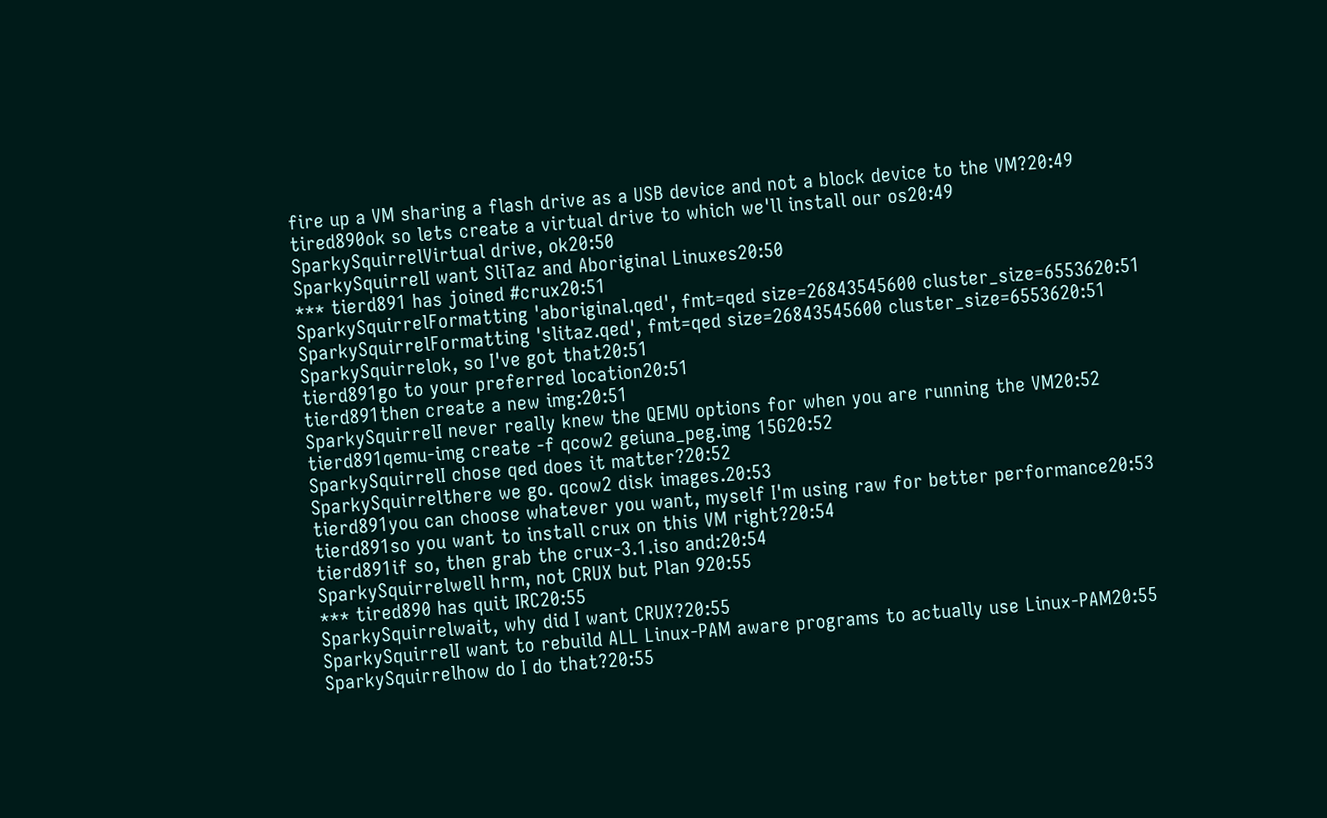fire up a VM sharing a flash drive as a USB device and not a block device to the VM?20:49
tired890ok so lets create a virtual drive to which we'll install our os20:49
SparkySquirrelVirtual drive, ok20:50
SparkySquirrelI want SliTaz and Aboriginal Linuxes20:50
*** tierd891 has joined #crux20:51
SparkySquirrelFormatting 'aboriginal.qed', fmt=qed size=26843545600 cluster_size=6553620:51
SparkySquirrelFormatting 'slitaz.qed', fmt=qed size=26843545600 cluster_size=6553620:51
SparkySquirrelok, so I've got that20:51
tierd891go to your preferred location20:51
tierd891then create a new img:20:51
SparkySquirrelI never really knew the QEMU options for when you are running the VM20:52
tierd891qemu-img create -f qcow2 geiuna_peg.img 15G20:52
SparkySquirrelI chose qed does it matter?20:52
SparkySquirrelthere we go. qcow2 disk images.20:53
tierd891you can choose whatever you want, myself I'm using raw for better performance20:53
tierd891so you want to install crux on this VM right?20:54
tierd891if so, then grab the crux-3.1.iso and:20:54
SparkySquirrelwell hrm, not CRUX but Plan 920:55
*** tired890 has quit IRC20:55
SparkySquirrelwait, why did I want CRUX?20:55
SparkySquirrelI want to rebuild ALL Linux-PAM aware programs to actually use Linux-PAM20:55
SparkySquirrelhow do I do that?20:55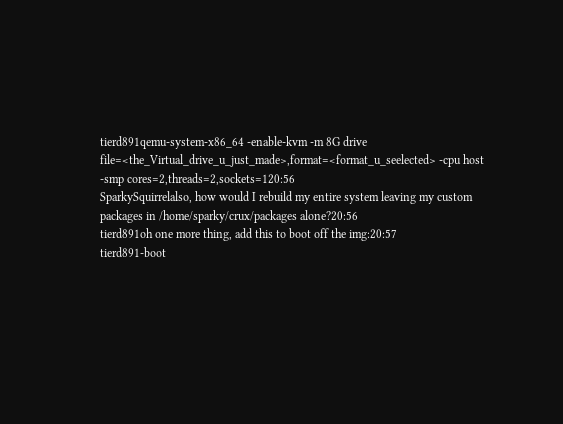tierd891qemu-system-x86_64 -enable-kvm -m 8G drive file=<the_Virtual_drive_u_just_made>,format=<format_u_seelected> -cpu host -smp cores=2,threads=2,sockets=120:56
SparkySquirrelalso, how would I rebuild my entire system leaving my custom packages in /home/sparky/crux/packages alone?20:56
tierd891oh one more thing, add this to boot off the img:20:57
tierd891-boot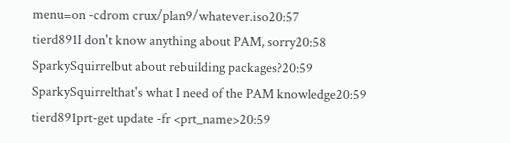menu=on -cdrom crux/plan9/whatever.iso20:57
tierd891I don't know anything about PAM, sorry20:58
SparkySquirrelbut about rebuilding packages?20:59
SparkySquirrelthat's what I need of the PAM knowledge20:59
tierd891prt-get update -fr <prt_name>20:59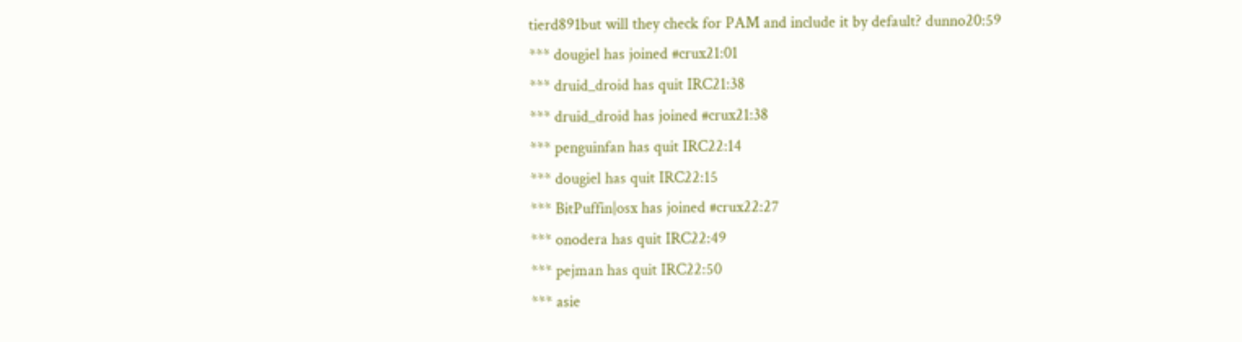tierd891but will they check for PAM and include it by default? dunno20:59
*** dougiel has joined #crux21:01
*** druid_droid has quit IRC21:38
*** druid_droid has joined #crux21:38
*** penguinfan has quit IRC22:14
*** dougiel has quit IRC22:15
*** BitPuffin|osx has joined #crux22:27
*** onodera has quit IRC22:49
*** pejman has quit IRC22:50
*** asie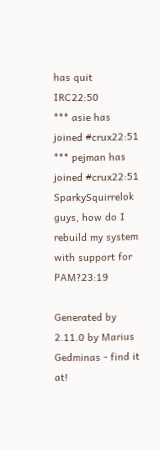has quit IRC22:50
*** asie has joined #crux22:51
*** pejman has joined #crux22:51
SparkySquirrelok guys, how do I rebuild my system with support for PAM?23:19

Generated by 2.11.0 by Marius Gedminas - find it at!